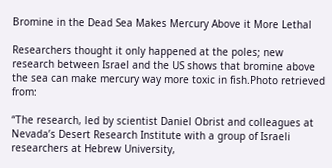Bromine in the Dead Sea Makes Mercury Above it More Lethal

Researchers thought it only happened at the poles; new research between Israel and the US shows that bromine above the sea can make mercury way more toxic in fish.Photo retrieved from:

“The research, led by scientist Daniel Obrist and colleagues at Nevada’s Desert Research Institute with a group of Israeli researchers at Hebrew University,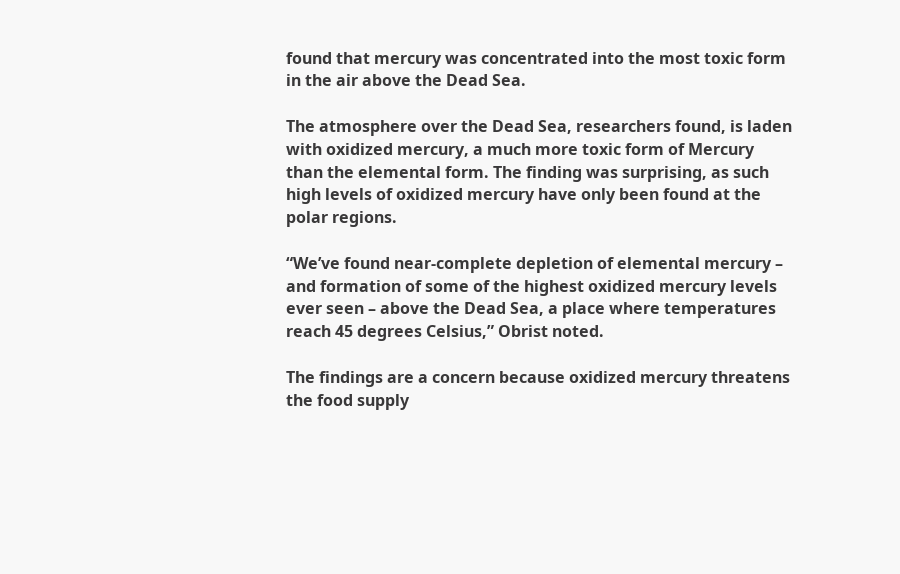found that mercury was concentrated into the most toxic form in the air above the Dead Sea.

The atmosphere over the Dead Sea, researchers found, is laden with oxidized mercury, a much more toxic form of Mercury than the elemental form. The finding was surprising, as such high levels of oxidized mercury have only been found at the polar regions.

“We’ve found near-complete depletion of elemental mercury – and formation of some of the highest oxidized mercury levels ever seen – above the Dead Sea, a place where temperatures reach 45 degrees Celsius,” Obrist noted.

The findings are a concern because oxidized mercury threatens the food supply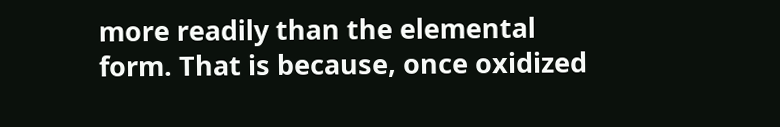more readily than the elemental form. That is because, once oxidized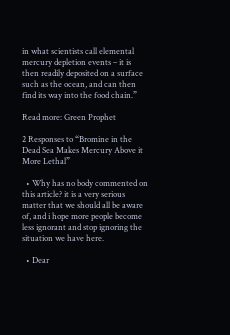in what scientists call elemental mercury depletion events – it is then readily deposited on a surface such as the ocean, and can then find its way into the food chain.”

Read more: Green Prophet

2 Responses to “Bromine in the Dead Sea Makes Mercury Above it More Lethal”

  • Why has no body commented on this article? it is a very serious matter that we should all be aware of, and i hope more people become less ignorant and stop ignoring the situation we have here.

  • Dear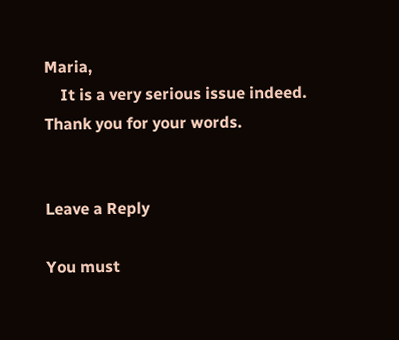Maria,
    It is a very serious issue indeed. Thank you for your words.


Leave a Reply

You must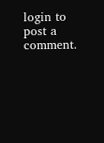login to post a comment.